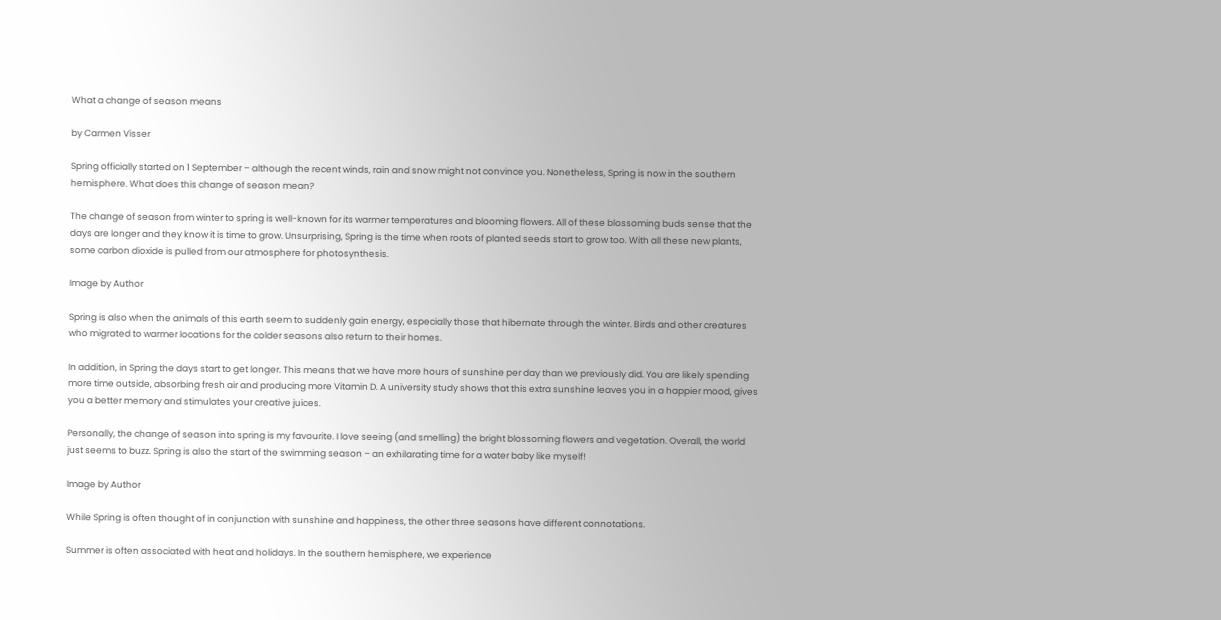What a change of season means

by Carmen Visser

Spring officially started on 1 September – although the recent winds, rain and snow might not convince you. Nonetheless, Spring is now in the southern hemisphere. What does this change of season mean?

The change of season from winter to spring is well-known for its warmer temperatures and blooming flowers. All of these blossoming buds sense that the days are longer and they know it is time to grow. Unsurprising, Spring is the time when roots of planted seeds start to grow too. With all these new plants, some carbon dioxide is pulled from our atmosphere for photosynthesis.

Image by Author

Spring is also when the animals of this earth seem to suddenly gain energy, especially those that hibernate through the winter. Birds and other creatures who migrated to warmer locations for the colder seasons also return to their homes.

In addition, in Spring the days start to get longer. This means that we have more hours of sunshine per day than we previously did. You are likely spending more time outside, absorbing fresh air and producing more Vitamin D. A university study shows that this extra sunshine leaves you in a happier mood, gives you a better memory and stimulates your creative juices.

Personally, the change of season into spring is my favourite. I love seeing (and smelling) the bright blossoming flowers and vegetation. Overall, the world just seems to buzz. Spring is also the start of the swimming season – an exhilarating time for a water baby like myself!

Image by Author

While Spring is often thought of in conjunction with sunshine and happiness, the other three seasons have different connotations.

Summer is often associated with heat and holidays. In the southern hemisphere, we experience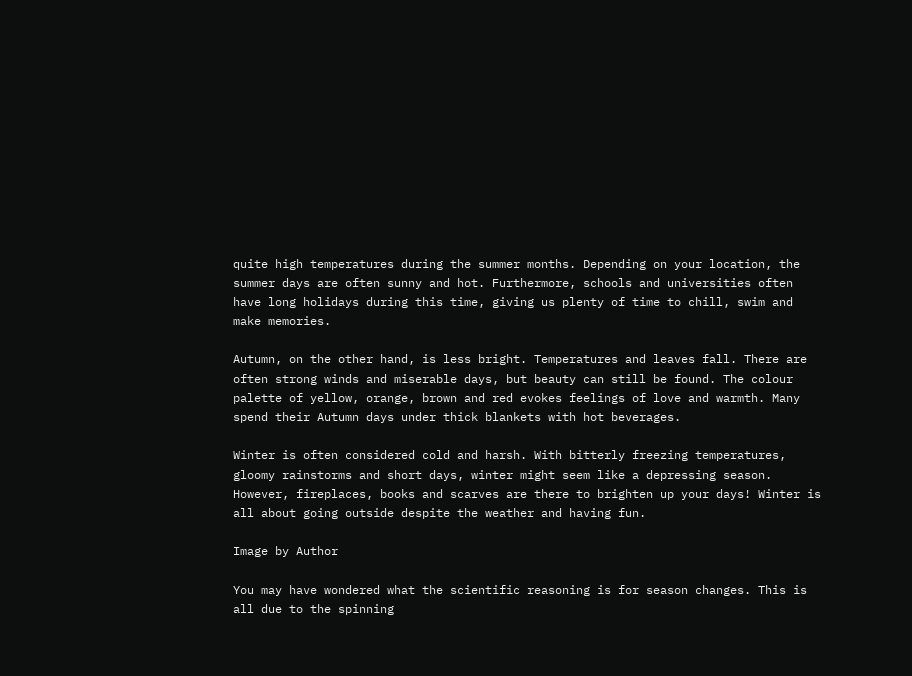quite high temperatures during the summer months. Depending on your location, the summer days are often sunny and hot. Furthermore, schools and universities often have long holidays during this time, giving us plenty of time to chill, swim and make memories.

Autumn, on the other hand, is less bright. Temperatures and leaves fall. There are often strong winds and miserable days, but beauty can still be found. The colour palette of yellow, orange, brown and red evokes feelings of love and warmth. Many spend their Autumn days under thick blankets with hot beverages.

Winter is often considered cold and harsh. With bitterly freezing temperatures, gloomy rainstorms and short days, winter might seem like a depressing season. However, fireplaces, books and scarves are there to brighten up your days! Winter is all about going outside despite the weather and having fun.

Image by Author

You may have wondered what the scientific reasoning is for season changes. This is all due to the spinning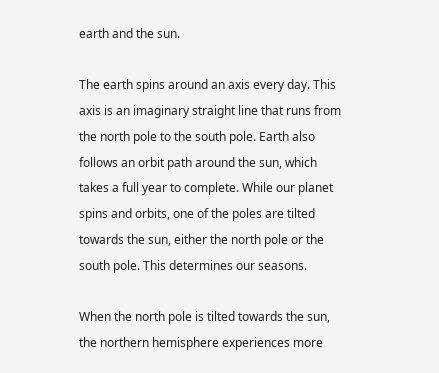earth and the sun.

The earth spins around an axis every day. This axis is an imaginary straight line that runs from the north pole to the south pole. Earth also follows an orbit path around the sun, which takes a full year to complete. While our planet spins and orbits, one of the poles are tilted towards the sun, either the north pole or the south pole. This determines our seasons.

When the north pole is tilted towards the sun, the northern hemisphere experiences more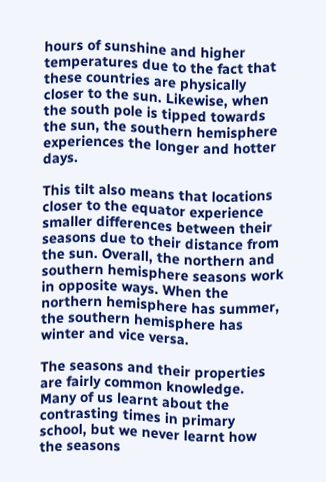hours of sunshine and higher temperatures due to the fact that these countries are physically closer to the sun. Likewise, when the south pole is tipped towards the sun, the southern hemisphere experiences the longer and hotter days.

This tilt also means that locations closer to the equator experience smaller differences between their seasons due to their distance from the sun. Overall, the northern and southern hemisphere seasons work in opposite ways. When the northern hemisphere has summer, the southern hemisphere has winter and vice versa.

The seasons and their properties are fairly common knowledge. Many of us learnt about the contrasting times in primary school, but we never learnt how the seasons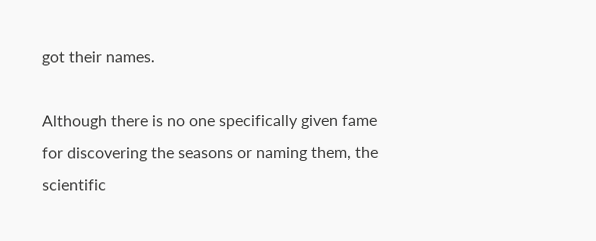got their names.

Although there is no one specifically given fame for discovering the seasons or naming them, the scientific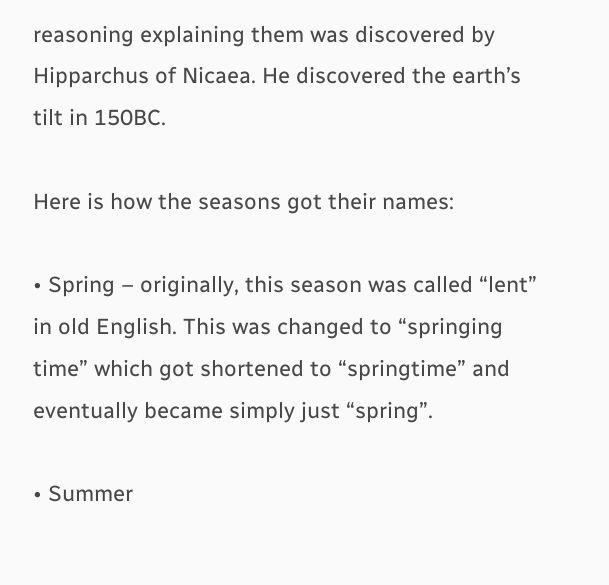reasoning explaining them was discovered by Hipparchus of Nicaea. He discovered the earth’s tilt in 150BC.

Here is how the seasons got their names:

• Spring – originally, this season was called “lent” in old English. This was changed to “springing time” which got shortened to “springtime” and eventually became simply just “spring”.

• Summer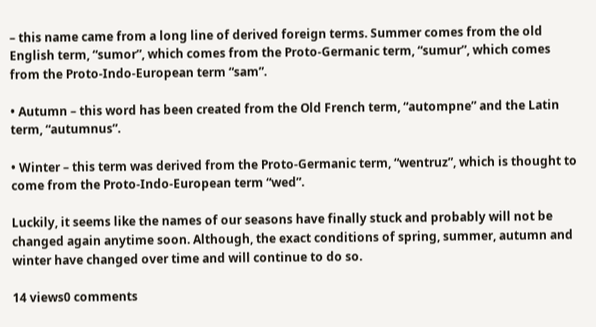– this name came from a long line of derived foreign terms. Summer comes from the old English term, “sumor”, which comes from the Proto-Germanic term, “sumur”, which comes from the Proto-Indo-European term “sam”.

• Autumn – this word has been created from the Old French term, “autompne” and the Latin term, “autumnus”.

• Winter – this term was derived from the Proto-Germanic term, “wentruz”, which is thought to come from the Proto-Indo-European term “wed”.

Luckily, it seems like the names of our seasons have finally stuck and probably will not be changed again anytime soon. Although, the exact conditions of spring, summer, autumn and winter have changed over time and will continue to do so.

14 views0 comments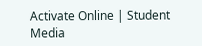Activate Online | Student Media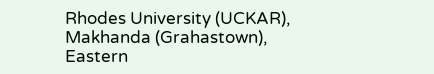Rhodes University (UCKAR), Makhanda (Grahastown), Eastern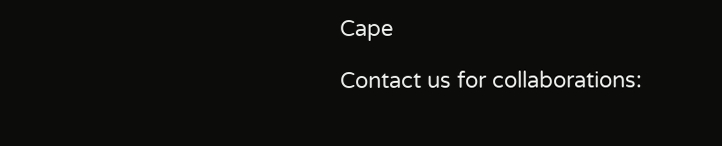Cape

Contact us for collaborations: